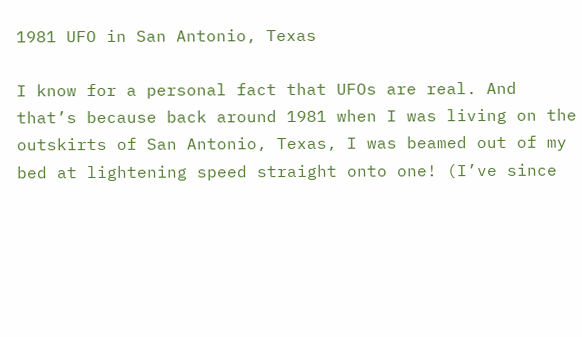1981 UFO in San Antonio, Texas

I know for a personal fact that UFOs are real. And that’s because back around 1981 when I was living on the outskirts of San Antonio, Texas, I was beamed out of my bed at lightening speed straight onto one! (I’ve since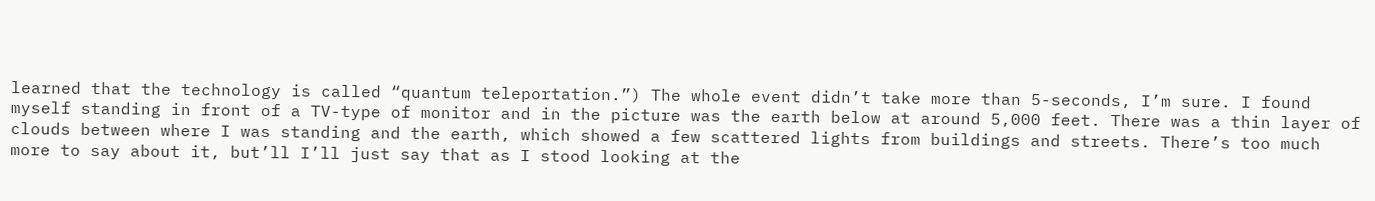learned that the technology is called “quantum teleportation.”) The whole event didn’t take more than 5-seconds, I’m sure. I found myself standing in front of a TV-type of monitor and in the picture was the earth below at around 5,000 feet. There was a thin layer of clouds between where I was standing and the earth, which showed a few scattered lights from buildings and streets. There’s too much more to say about it, but’ll I’ll just say that as I stood looking at the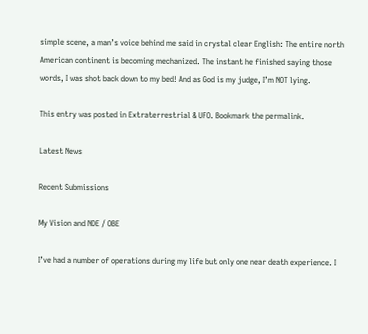simple scene, a man’s voice behind me said in crystal clear English: The entire north American continent is becoming mechanized. The instant he finished saying those words, I was shot back down to my bed! And as God is my judge, I’m NOT lying.

This entry was posted in Extraterrestrial & UFO. Bookmark the permalink.

Latest News

Recent Submissions

My Vision and NDE / OBE

I’ve had a number of operations during my life but only one near death experience. I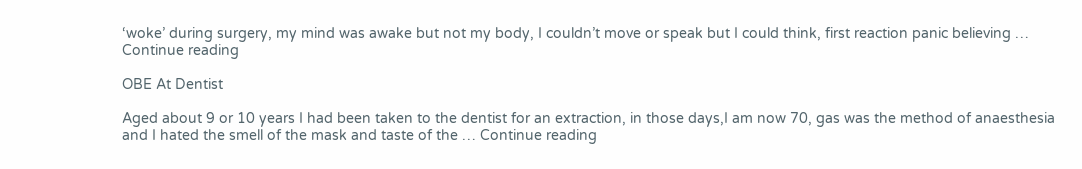‘woke’ during surgery, my mind was awake but not my body, I couldn’t move or speak but I could think, first reaction panic believing … Continue reading

OBE At Dentist

Aged about 9 or 10 years I had been taken to the dentist for an extraction, in those days,I am now 70, gas was the method of anaesthesia and I hated the smell of the mask and taste of the … Continue reading